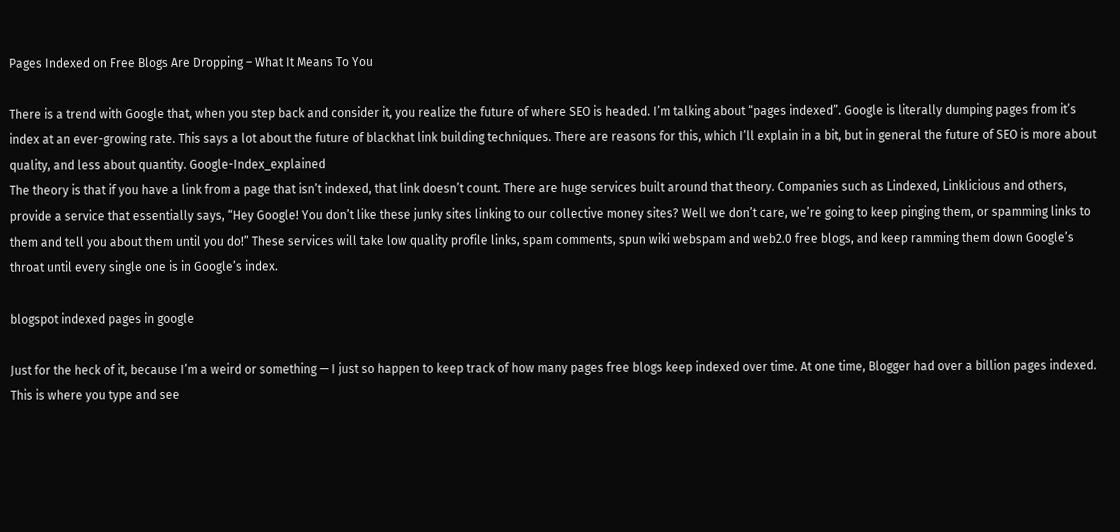Pages Indexed on Free Blogs Are Dropping – What It Means To You

There is a trend with Google that, when you step back and consider it, you realize the future of where SEO is headed. I’m talking about “pages indexed”. Google is literally dumping pages from it’s index at an ever-growing rate. This says a lot about the future of blackhat link building techniques. There are reasons for this, which I’ll explain in a bit, but in general the future of SEO is more about quality, and less about quantity. Google-Index_explained
The theory is that if you have a link from a page that isn’t indexed, that link doesn’t count. There are huge services built around that theory. Companies such as Lindexed, Linklicious and others, provide a service that essentially says, “Hey Google! You don’t like these junky sites linking to our collective money sites? Well we don’t care, we’re going to keep pinging them, or spamming links to them and tell you about them until you do!” These services will take low quality profile links, spam comments, spun wiki webspam and web2.0 free blogs, and keep ramming them down Google’s throat until every single one is in Google’s index.

blogspot indexed pages in google

Just for the heck of it, because I’m a weird or something — I just so happen to keep track of how many pages free blogs keep indexed over time. At one time, Blogger had over a billion pages indexed. This is where you type and see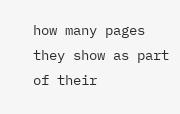how many pages they show as part of their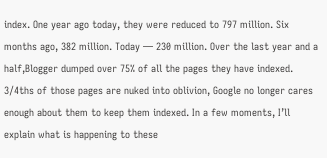index. One year ago today, they were reduced to 797 million. Six months ago, 382 million. Today — 230 million. Over the last year and a half,Blogger dumped over 75% of all the pages they have indexed. 3/4ths of those pages are nuked into oblivion, Google no longer cares enough about them to keep them indexed. In a few moments, I’ll explain what is happening to these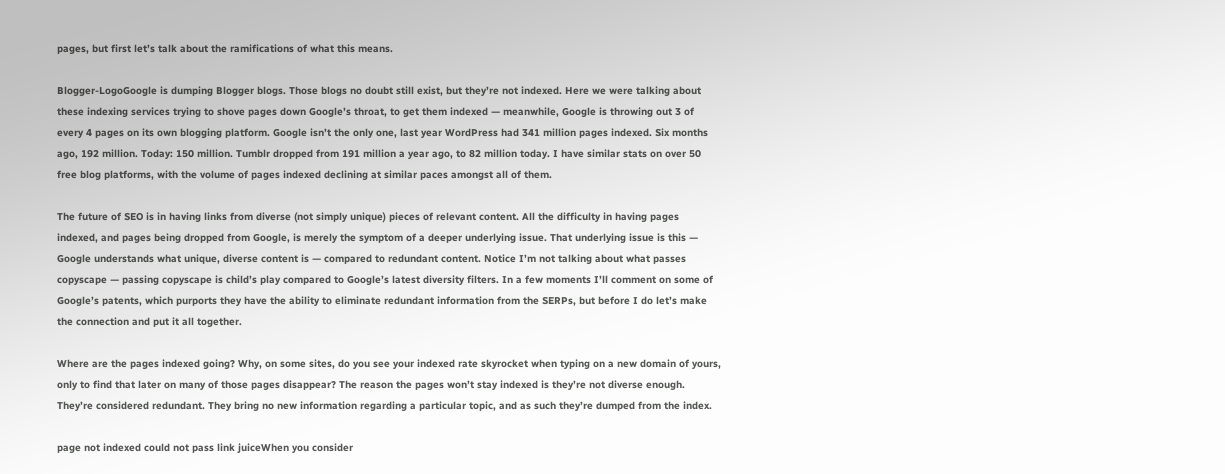pages, but first let’s talk about the ramifications of what this means.

Blogger-LogoGoogle is dumping Blogger blogs. Those blogs no doubt still exist, but they’re not indexed. Here we were talking about these indexing services trying to shove pages down Google’s throat, to get them indexed — meanwhile, Google is throwing out 3 of every 4 pages on its own blogging platform. Google isn’t the only one, last year WordPress had 341 million pages indexed. Six months ago, 192 million. Today: 150 million. Tumblr dropped from 191 million a year ago, to 82 million today. I have similar stats on over 50 free blog platforms, with the volume of pages indexed declining at similar paces amongst all of them.

The future of SEO is in having links from diverse (not simply unique) pieces of relevant content. All the difficulty in having pages indexed, and pages being dropped from Google, is merely the symptom of a deeper underlying issue. That underlying issue is this — Google understands what unique, diverse content is — compared to redundant content. Notice I’m not talking about what passes copyscape — passing copyscape is child’s play compared to Google’s latest diversity filters. In a few moments I’ll comment on some of Google’s patents, which purports they have the ability to eliminate redundant information from the SERPs, but before I do let’s make the connection and put it all together.

Where are the pages indexed going? Why, on some sites, do you see your indexed rate skyrocket when typing on a new domain of yours, only to find that later on many of those pages disappear? The reason the pages won’t stay indexed is they’re not diverse enough. They’re considered redundant. They bring no new information regarding a particular topic, and as such they’re dumped from the index.

page not indexed could not pass link juiceWhen you consider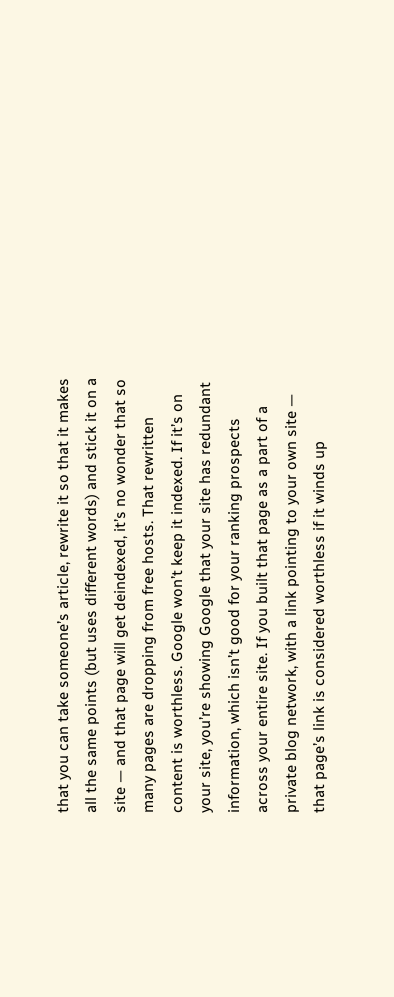that you can take someone’s article, rewrite it so that it makes all the same points (but uses different words) and stick it on a site — and that page will get deindexed, it’s no wonder that so many pages are dropping from free hosts. That rewritten content is worthless. Google won’t keep it indexed. If it’s on your site, you’re showing Google that your site has redundant information, which isn’t good for your ranking prospects across your entire site. If you built that page as a part of a private blog network, with a link pointing to your own site — that page’s link is considered worthless if it winds up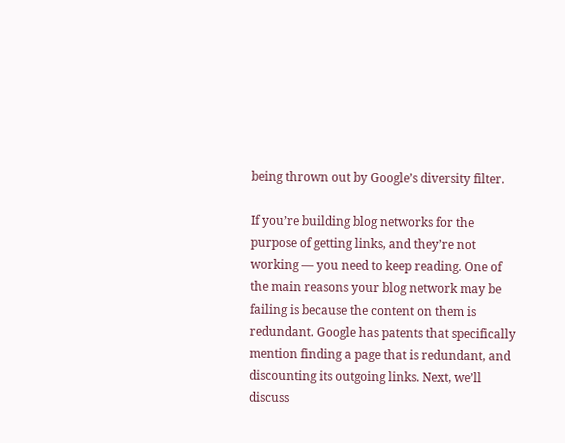being thrown out by Google’s diversity filter.

If you’re building blog networks for the purpose of getting links, and they’re not working — you need to keep reading. One of the main reasons your blog network may be failing is because the content on them is redundant. Google has patents that specifically mention finding a page that is redundant, and discounting its outgoing links. Next, we’ll discuss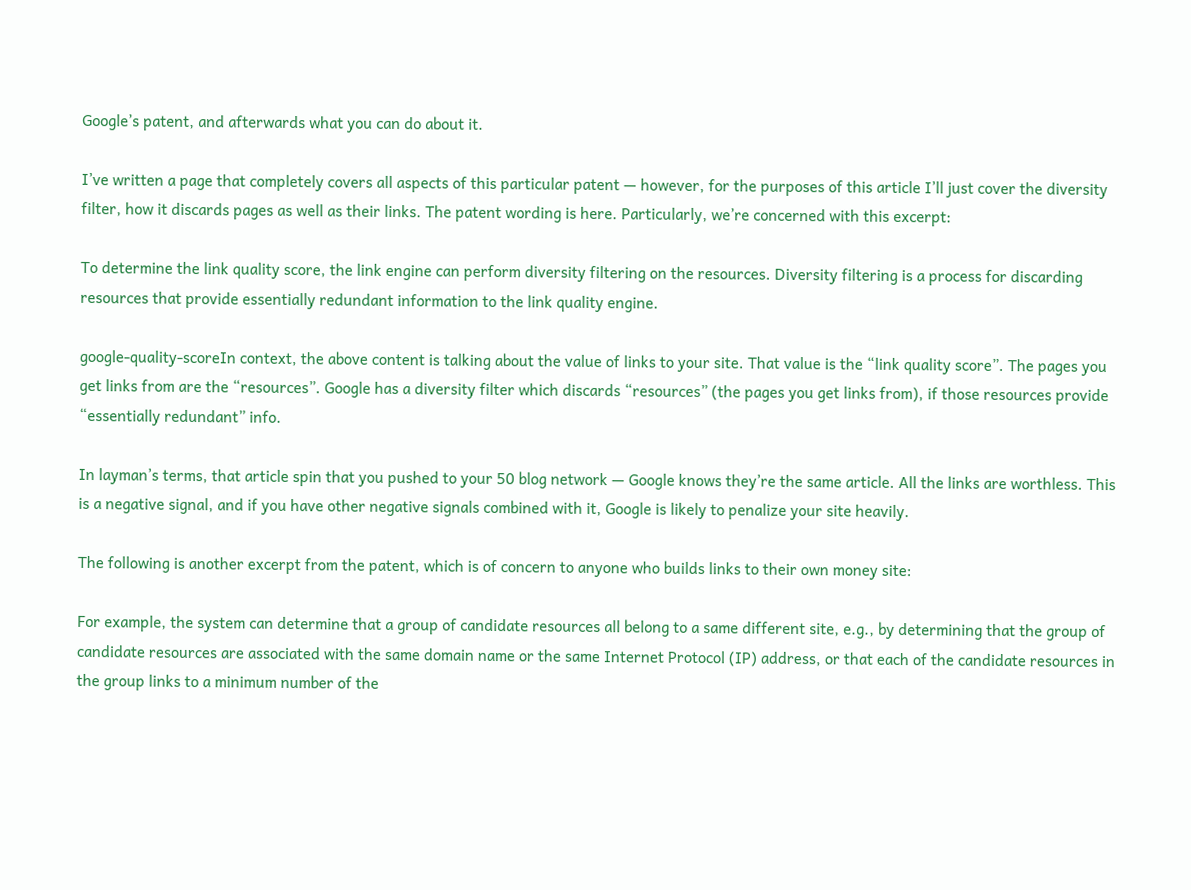Google’s patent, and afterwards what you can do about it.

I’ve written a page that completely covers all aspects of this particular patent — however, for the purposes of this article I’ll just cover the diversity filter, how it discards pages as well as their links. The patent wording is here. Particularly, we’re concerned with this excerpt:

To determine the link quality score, the link engine can perform diversity filtering on the resources. Diversity filtering is a process for discarding resources that provide essentially redundant information to the link quality engine.

google-quality-scoreIn context, the above content is talking about the value of links to your site. That value is the “link quality score”. The pages you get links from are the “resources”. Google has a diversity filter which discards “resources” (the pages you get links from), if those resources provide “essentially redundant” info.

In layman’s terms, that article spin that you pushed to your 50 blog network — Google knows they’re the same article. All the links are worthless. This is a negative signal, and if you have other negative signals combined with it, Google is likely to penalize your site heavily.

The following is another excerpt from the patent, which is of concern to anyone who builds links to their own money site:

For example, the system can determine that a group of candidate resources all belong to a same different site, e.g., by determining that the group of candidate resources are associated with the same domain name or the same Internet Protocol (IP) address, or that each of the candidate resources in the group links to a minimum number of the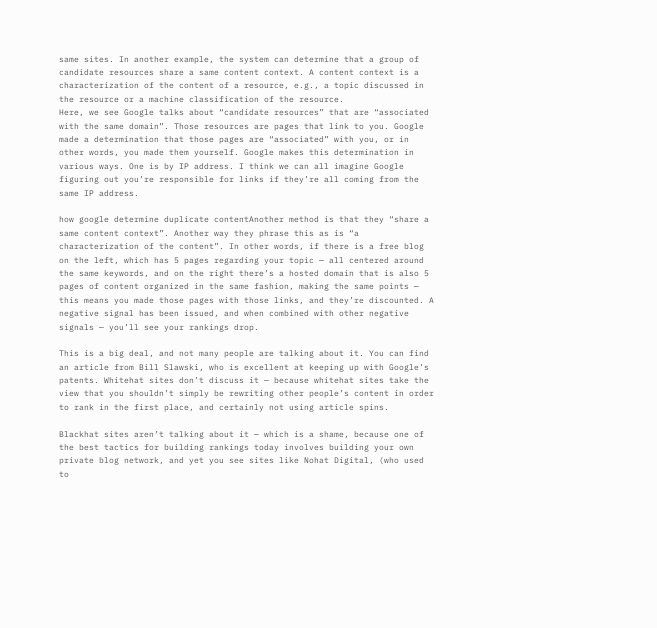same sites. In another example, the system can determine that a group of candidate resources share a same content context. A content context is a characterization of the content of a resource, e.g., a topic discussed in the resource or a machine classification of the resource.
Here, we see Google talks about “candidate resources” that are “associated with the same domain”. Those resources are pages that link to you. Google made a determination that those pages are “associated” with you, or in other words, you made them yourself. Google makes this determination in various ways. One is by IP address. I think we can all imagine Google figuring out you’re responsible for links if they’re all coming from the same IP address.

how google determine duplicate contentAnother method is that they “share a same content context”. Another way they phrase this as is “a characterization of the content”. In other words, if there is a free blog on the left, which has 5 pages regarding your topic — all centered around the same keywords, and on the right there’s a hosted domain that is also 5 pages of content organized in the same fashion, making the same points — this means you made those pages with those links, and they’re discounted. A negative signal has been issued, and when combined with other negative signals — you’ll see your rankings drop.

This is a big deal, and not many people are talking about it. You can find an article from Bill Slawski, who is excellent at keeping up with Google’s patents. Whitehat sites don’t discuss it — because whitehat sites take the view that you shouldn’t simply be rewriting other people’s content in order to rank in the first place, and certainly not using article spins.

Blackhat sites aren’t talking about it — which is a shame, because one of the best tactics for building rankings today involves building your own private blog network, and yet you see sites like Nohat Digital, (who used to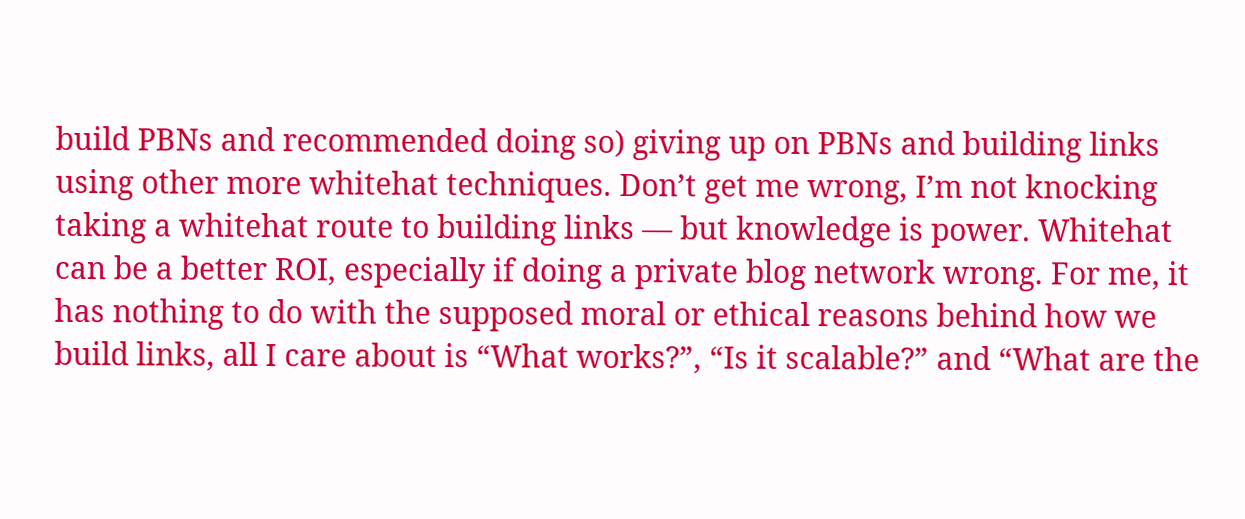build PBNs and recommended doing so) giving up on PBNs and building links using other more whitehat techniques. Don’t get me wrong, I’m not knocking taking a whitehat route to building links — but knowledge is power. Whitehat can be a better ROI, especially if doing a private blog network wrong. For me, it has nothing to do with the supposed moral or ethical reasons behind how we build links, all I care about is “What works?”, “Is it scalable?” and “What are the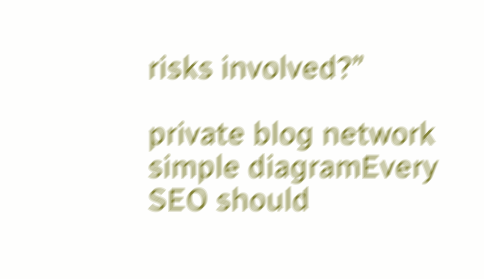risks involved?”

private blog network simple diagramEvery SEO should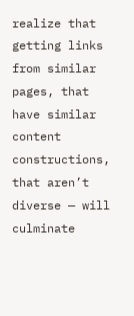realize that getting links from similar pages, that have similar content constructions, that aren’t diverse — will culminate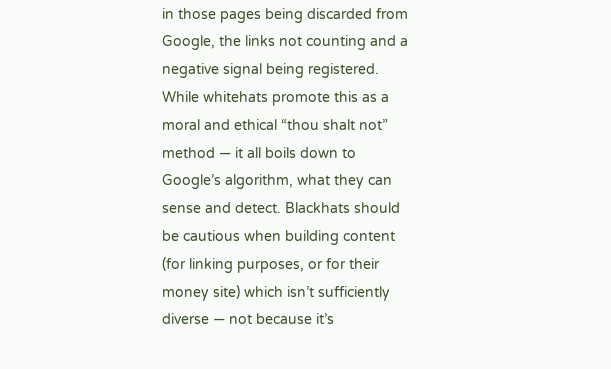in those pages being discarded from Google, the links not counting and a negative signal being registered. While whitehats promote this as a moral and ethical “thou shalt not” method — it all boils down to Google’s algorithm, what they can sense and detect. Blackhats should be cautious when building content (for linking purposes, or for their money site) which isn’t sufficiently diverse — not because it’s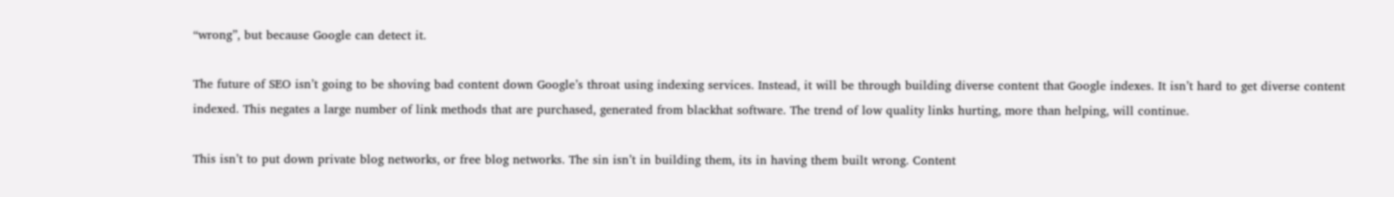“wrong”, but because Google can detect it.

The future of SEO isn’t going to be shoving bad content down Google’s throat using indexing services. Instead, it will be through building diverse content that Google indexes. It isn’t hard to get diverse content indexed. This negates a large number of link methods that are purchased, generated from blackhat software. The trend of low quality links hurting, more than helping, will continue.

This isn’t to put down private blog networks, or free blog networks. The sin isn’t in building them, its in having them built wrong. Content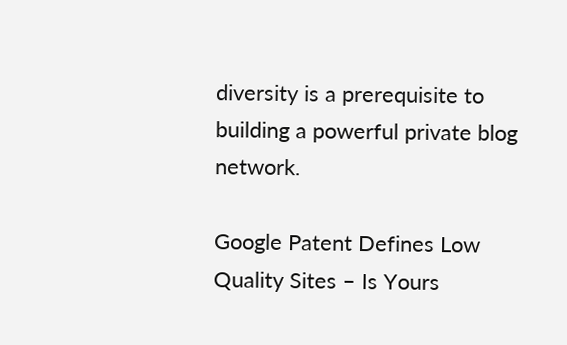diversity is a prerequisite to building a powerful private blog network.

Google Patent Defines Low Quality Sites – Is Yours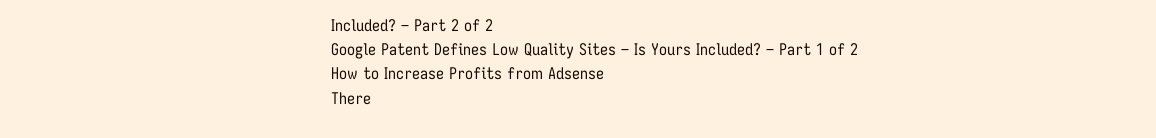Included? – Part 2 of 2
Google Patent Defines Low Quality Sites – Is Yours Included? – Part 1 of 2
How to Increase Profits from Adsense
There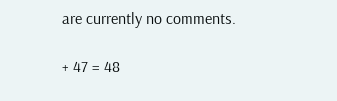are currently no comments.

+ 47 = 48